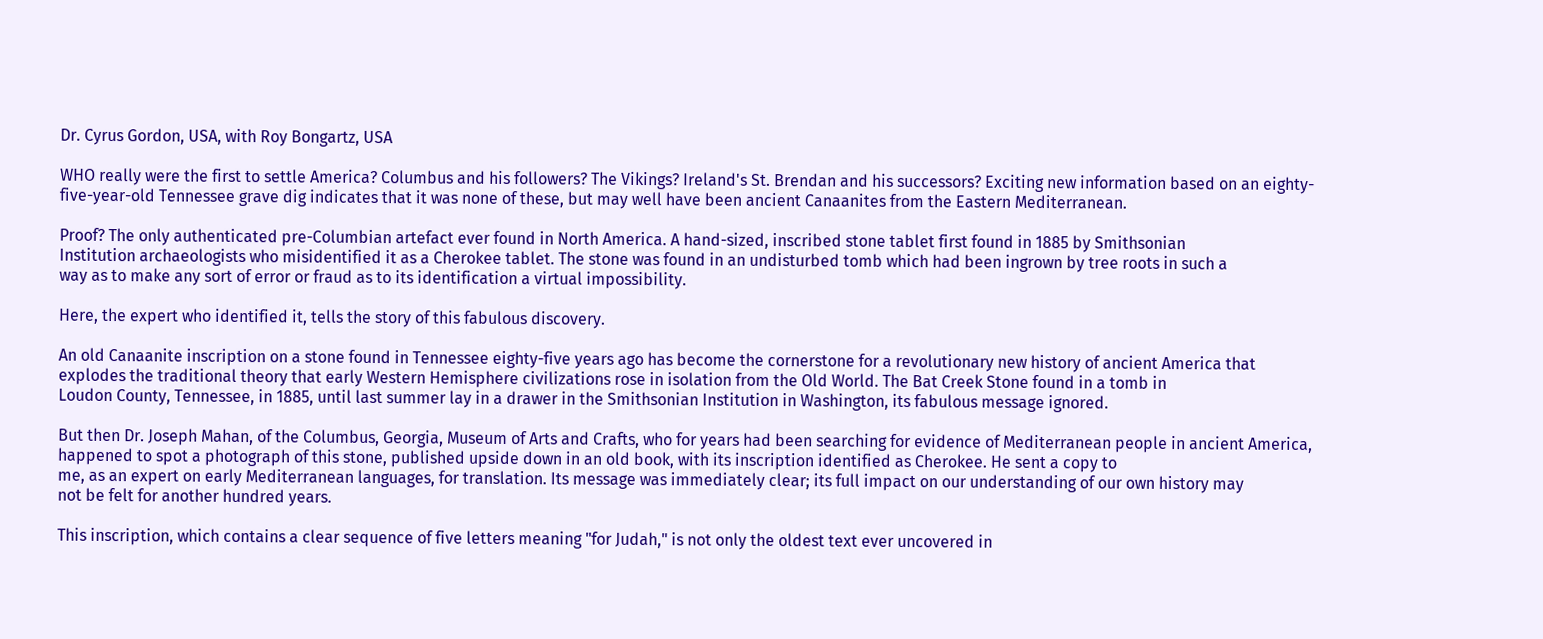Dr. Cyrus Gordon, USA, with Roy Bongartz, USA

WHO really were the first to settle America? Columbus and his followers? The Vikings? Ireland's St. Brendan and his successors? Exciting new information based on an eighty-five-year-old Tennessee grave dig indicates that it was none of these, but may well have been ancient Canaanites from the Eastern Mediterranean.

Proof? The only authenticated pre-Columbian artefact ever found in North America. A hand-sized, inscribed stone tablet first found in 1885 by Smithsonian
Institution archaeologists who misidentified it as a Cherokee tablet. The stone was found in an undisturbed tomb which had been ingrown by tree roots in such a
way as to make any sort of error or fraud as to its identification a virtual impossibility.

Here, the expert who identified it, tells the story of this fabulous discovery.

An old Canaanite inscription on a stone found in Tennessee eighty-five years ago has become the cornerstone for a revolutionary new history of ancient America that explodes the traditional theory that early Western Hemisphere civilizations rose in isolation from the Old World. The Bat Creek Stone found in a tomb in
Loudon County, Tennessee, in 1885, until last summer lay in a drawer in the Smithsonian Institution in Washington, its fabulous message ignored.

But then Dr. Joseph Mahan, of the Columbus, Georgia, Museum of Arts and Crafts, who for years had been searching for evidence of Mediterranean people in ancient America, happened to spot a photograph of this stone, published upside down in an old book, with its inscription identified as Cherokee. He sent a copy to
me, as an expert on early Mediterranean languages, for translation. Its message was immediately clear; its full impact on our understanding of our own history may
not be felt for another hundred years.

This inscription, which contains a clear sequence of five letters meaning "for Judah," is not only the oldest text ever uncovered in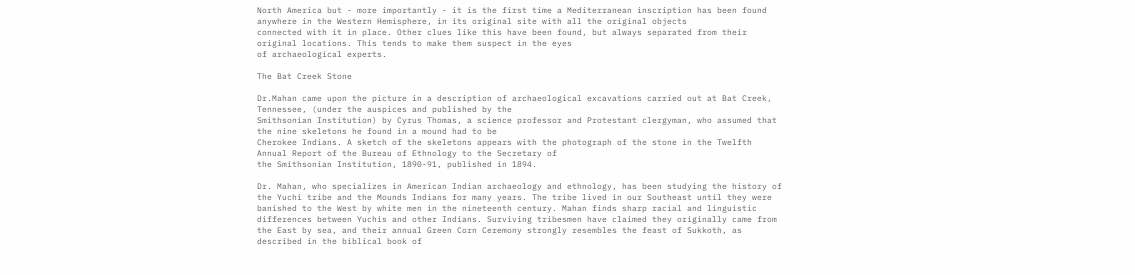North America but - more importantly - it is the first time a Mediterranean inscription has been found anywhere in the Western Hemisphere, in its original site with all the original objects
connected with it in place. Other clues like this have been found, but always separated from their original locations. This tends to make them suspect in the eyes
of archaeological experts.

The Bat Creek Stone

Dr.Mahan came upon the picture in a description of archaeological excavations carried out at Bat Creek, Tennessee, (under the auspices and published by the
Smithsonian Institution) by Cyrus Thomas, a science professor and Protestant clergyman, who assumed that the nine skeletons he found in a mound had to be
Cherokee Indians. A sketch of the skeletons appears with the photograph of the stone in the Twelfth Annual Report of the Bureau of Ethnology to the Secretary of
the Smithsonian Institution, 1890-91, published in 1894.

Dr. Mahan, who specializes in American Indian archaeology and ethnology, has been studying the history of the Yuchi tribe and the Mounds Indians for many years. The tribe lived in our Southeast until they were banished to the West by white men in the nineteenth century. Mahan finds sharp racial and linguistic differences between Yuchis and other Indians. Surviving tribesmen have claimed they originally came from the East by sea, and their annual Green Corn Ceremony strongly resembles the feast of Sukkoth, as described in the biblical book of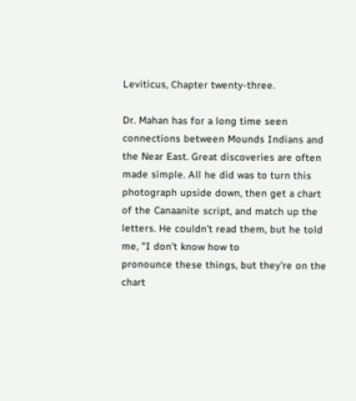Leviticus, Chapter twenty-three.

Dr. Mahan has for a long time seen connections between Mounds Indians and the Near East. Great discoveries are often made simple. All he did was to turn this photograph upside down, then get a chart of the Canaanite script, and match up the letters. He couldn't read them, but he told me, "I don't know how to
pronounce these things, but they're on the chart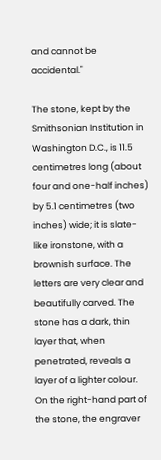and cannot be accidental."

The stone, kept by the Smithsonian Institution in Washington D.C., is 11.5 centimetres long (about four and one-half inches) by 5.1 centimetres (two inches) wide; it is slate-like ironstone, with a brownish surface. The letters are very clear and beautifully carved. The stone has a dark, thin layer that, when penetrated, reveals a
layer of a lighter colour. On the right-hand part of the stone, the engraver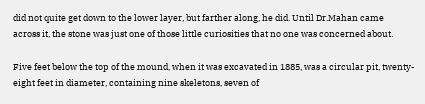did not quite get down to the lower layer, but farther along, he did. Until Dr.Mahan came
across it, the stone was just one of those little curiosities that no one was concerned about.

Five feet below the top of the mound, when it was excavated in 1885, was a circular pit, twenty-eight feet in diameter, containing nine skeletons, seven of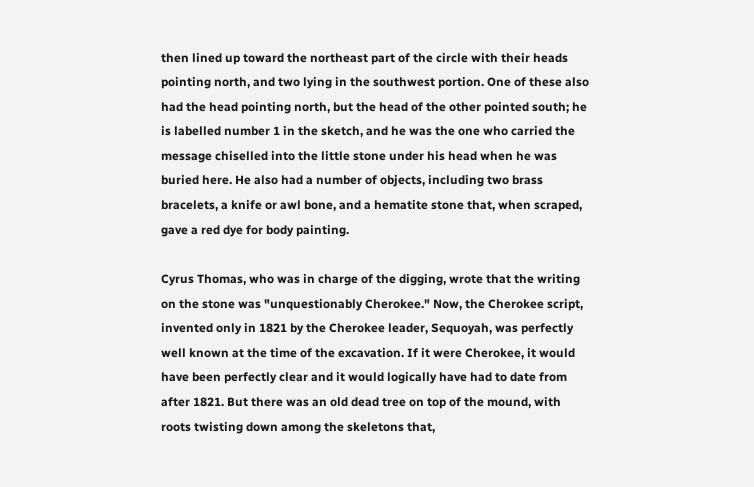then lined up toward the northeast part of the circle with their heads pointing north, and two lying in the southwest portion. One of these also had the head pointing north, but the head of the other pointed south; he is labelled number 1 in the sketch, and he was the one who carried the message chiselled into the little stone under his head when he was buried here. He also had a number of objects, including two brass bracelets, a knife or awl bone, and a hematite stone that, when scraped, gave a red dye for body painting.

Cyrus Thomas, who was in charge of the digging, wrote that the writing on the stone was "unquestionably Cherokee." Now, the Cherokee script, invented only in 1821 by the Cherokee leader, Sequoyah, was perfectly well known at the time of the excavation. If it were Cherokee, it would have been perfectly clear and it would logically have had to date from after 1821. But there was an old dead tree on top of the mound, with roots twisting down among the skeletons that,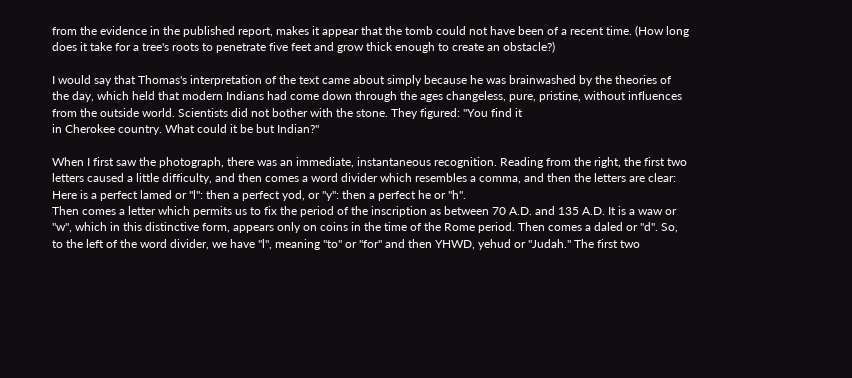from the evidence in the published report, makes it appear that the tomb could not have been of a recent time. (How long does it take for a tree's roots to penetrate five feet and grow thick enough to create an obstacle?)

I would say that Thomas's interpretation of the text came about simply because he was brainwashed by the theories of the day, which held that modern Indians had come down through the ages changeless, pure, pristine, without influences from the outside world. Scientists did not bother with the stone. They figured: "You find it
in Cherokee country. What could it be but Indian?"

When I first saw the photograph, there was an immediate, instantaneous recognition. Reading from the right, the first two letters caused a little difficulty, and then comes a word divider which resembles a comma, and then the letters are clear: Here is a perfect lamed or "l": then a perfect yod, or "y": then a perfect he or "h".
Then comes a letter which permits us to fix the period of the inscription as between 70 A.D. and 135 A.D. It is a waw or "w", which in this distinctive form, appears only on coins in the time of the Rome period. Then comes a daled or "d". So, to the left of the word divider, we have "l", meaning "to" or "for" and then YHWD, yehud or "Judah." The first two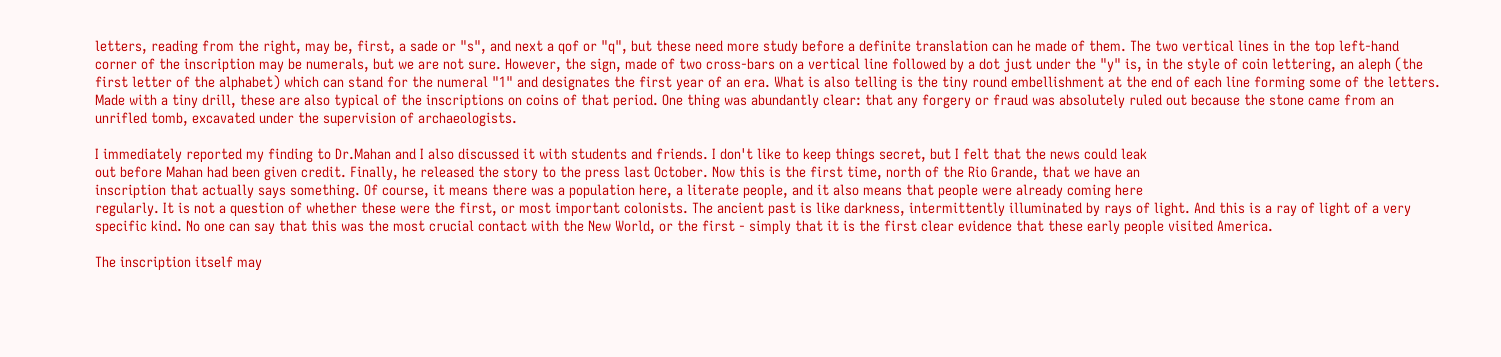letters, reading from the right, may be, first, a sade or "s", and next a qof or "q", but these need more study before a definite translation can he made of them. The two vertical lines in the top left-hand corner of the inscription may be numerals, but we are not sure. However, the sign, made of two cross-bars on a vertical line followed by a dot just under the "y" is, in the style of coin lettering, an aleph (the first letter of the alphabet) which can stand for the numeral "1" and designates the first year of an era. What is also telling is the tiny round embellishment at the end of each line forming some of the letters. Made with a tiny drill, these are also typical of the inscriptions on coins of that period. One thing was abundantly clear: that any forgery or fraud was absolutely ruled out because the stone came from an unrifled tomb, excavated under the supervision of archaeologists.

I immediately reported my finding to Dr.Mahan and I also discussed it with students and friends. I don't like to keep things secret, but I felt that the news could leak
out before Mahan had been given credit. Finally, he released the story to the press last October. Now this is the first time, north of the Rio Grande, that we have an
inscription that actually says something. Of course, it means there was a population here, a literate people, and it also means that people were already coming here
regularly. It is not a question of whether these were the first, or most important colonists. The ancient past is like darkness, intermittently illuminated by rays of light. And this is a ray of light of a very specific kind. No one can say that this was the most crucial contact with the New World, or the first - simply that it is the first clear evidence that these early people visited America.

The inscription itself may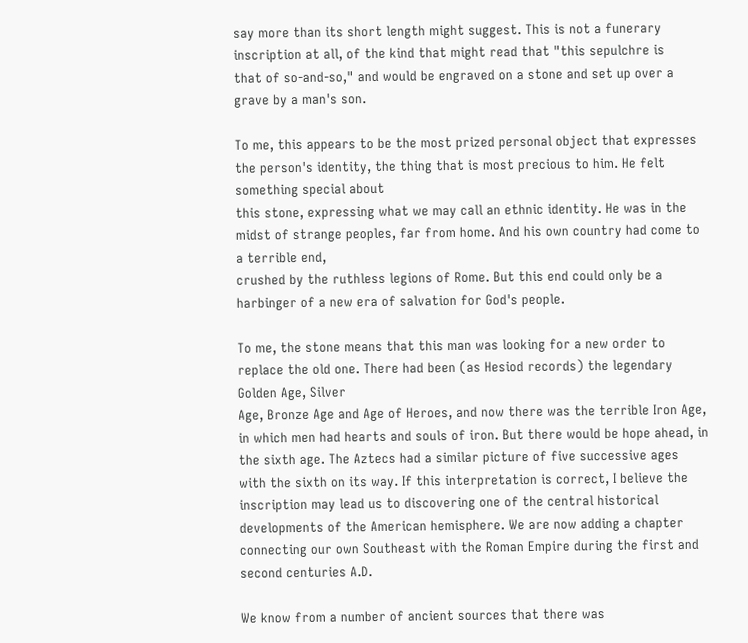say more than its short length might suggest. This is not a funerary inscription at all, of the kind that might read that "this sepulchre is
that of so-and-so," and would be engraved on a stone and set up over a grave by a man's son.

To me, this appears to be the most prized personal object that expresses the person's identity, the thing that is most precious to him. He felt something special about
this stone, expressing what we may call an ethnic identity. He was in the midst of strange peoples, far from home. And his own country had come to a terrible end,
crushed by the ruthless legions of Rome. But this end could only be a harbinger of a new era of salvation for God's people.

To me, the stone means that this man was looking for a new order to replace the old one. There had been (as Hesiod records) the legendary Golden Age, Silver
Age, Bronze Age and Age of Heroes, and now there was the terrible Iron Age, in which men had hearts and souls of iron. But there would be hope ahead, in the sixth age. The Aztecs had a similar picture of five successive ages with the sixth on its way. If this interpretation is correct, I believe the inscription may lead us to discovering one of the central historical developments of the American hemisphere. We are now adding a chapter connecting our own Southeast with the Roman Empire during the first and second centuries A.D.

We know from a number of ancient sources that there was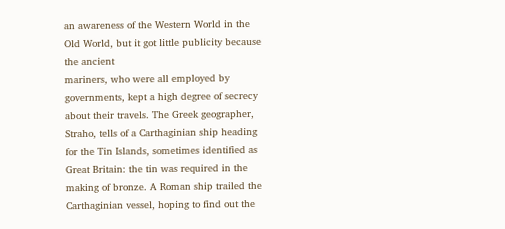an awareness of the Western World in the Old World, but it got little publicity because the ancient
mariners, who were all employed by governments, kept a high degree of secrecy about their travels. The Greek geographer, Straho, tells of a Carthaginian ship heading for the Tin Islands, sometimes identified as Great Britain: the tin was required in the making of bronze. A Roman ship trailed the Carthaginian vessel, hoping to find out the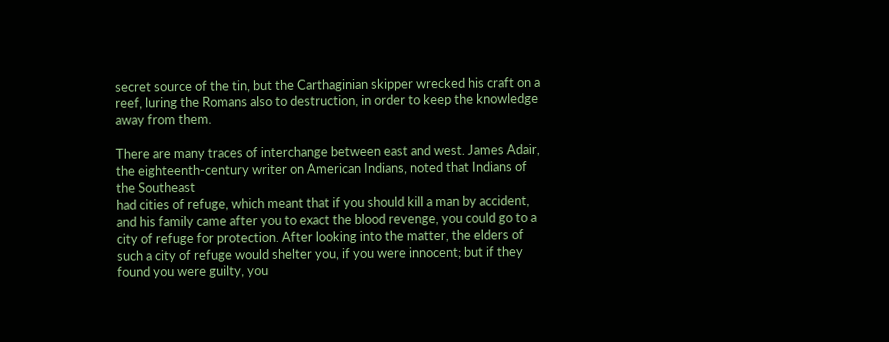secret source of the tin, but the Carthaginian skipper wrecked his craft on a reef, luring the Romans also to destruction, in order to keep the knowledge away from them.

There are many traces of interchange between east and west. James Adair, the eighteenth-century writer on American Indians, noted that Indians of the Southeast
had cities of refuge, which meant that if you should kill a man by accident, and his family came after you to exact the blood revenge, you could go to a city of refuge for protection. After looking into the matter, the elders of such a city of refuge would shelter you, if you were innocent; but if they found you were guilty, you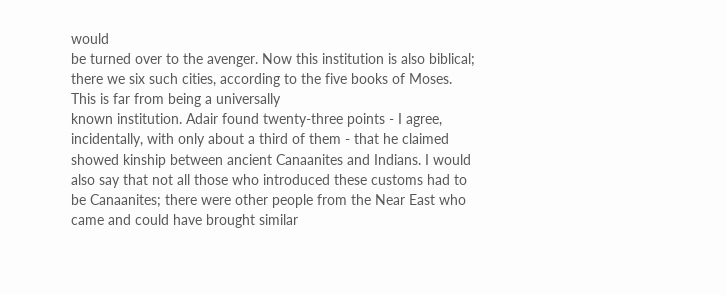would
be turned over to the avenger. Now this institution is also biblical; there we six such cities, according to the five books of Moses. This is far from being a universally
known institution. Adair found twenty-three points - I agree, incidentally, with only about a third of them - that he claimed showed kinship between ancient Canaanites and Indians. I would also say that not all those who introduced these customs had to be Canaanites; there were other people from the Near East who came and could have brought similar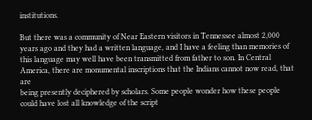institutions.

But there was a community of Near Eastern visitors in Tennessee almost 2,000 years ago and they had a written language, and I have a feeling than memories of
this language may well have been transmitted from father to son. In Central America, there are monumental inscriptions that the Indians cannot now read, that are
being presently deciphered by scholars. Some people wonder how these people could have lost all knowledge of the script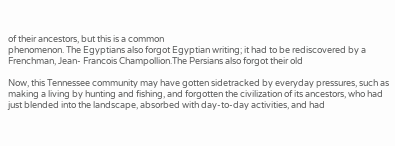of their ancestors, but this is a common
phenomenon. The Egyptians also forgot Egyptian writing; it had to be rediscovered by a Frenchman, Jean- Francois Champollion.The Persians also forgot their old

Now, this Tennessee community may have gotten sidetracked by everyday pressures, such as making a living by hunting and fishing, and forgotten the civilization of its ancestors, who had just blended into the landscape, absorbed with day-to-day activities, and had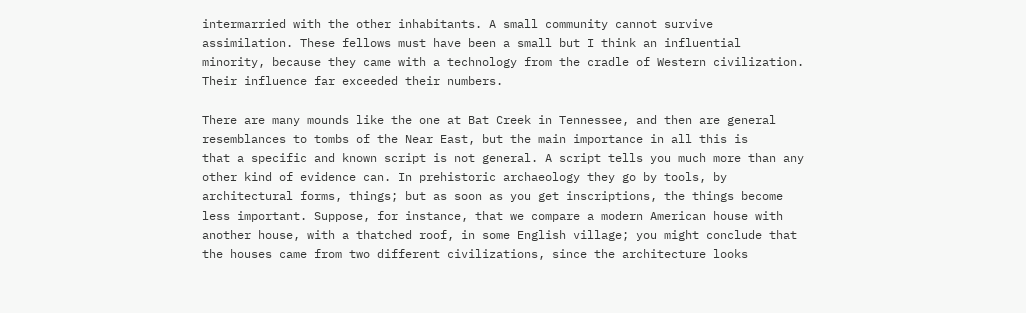intermarried with the other inhabitants. A small community cannot survive assimilation. These fellows must have been a small but I think an influential minority, because they came with a technology from the cradle of Western civilization. Their influence far exceeded their numbers.

There are many mounds like the one at Bat Creek in Tennessee, and then are general resemblances to tombs of the Near East, but the main importance in all this is
that a specific and known script is not general. A script tells you much more than any other kind of evidence can. In prehistoric archaeology they go by tools, by
architectural forms, things; but as soon as you get inscriptions, the things become less important. Suppose, for instance, that we compare a modern American house with another house, with a thatched roof, in some English village; you might conclude that the houses came from two different civilizations, since the architecture looks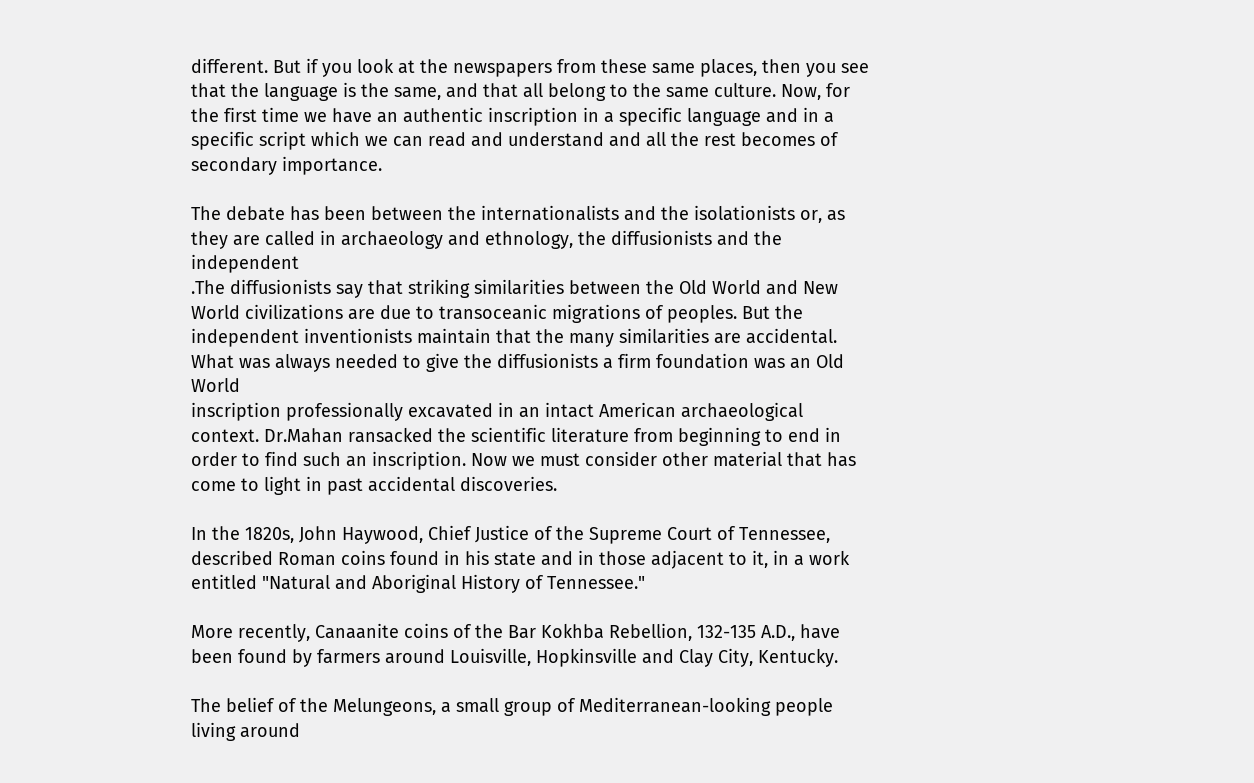different. But if you look at the newspapers from these same places, then you see that the language is the same, and that all belong to the same culture. Now, for the first time we have an authentic inscription in a specific language and in a specific script which we can read and understand and all the rest becomes of secondary importance.

The debate has been between the internationalists and the isolationists or, as they are called in archaeology and ethnology, the diffusionists and the independent
.The diffusionists say that striking similarities between the Old World and New World civilizations are due to transoceanic migrations of peoples. But the independent inventionists maintain that the many similarities are accidental. What was always needed to give the diffusionists a firm foundation was an Old World
inscription professionally excavated in an intact American archaeological context. Dr.Mahan ransacked the scientific literature from beginning to end in order to find such an inscription. Now we must consider other material that has come to light in past accidental discoveries.

In the 1820s, John Haywood, Chief Justice of the Supreme Court of Tennessee, described Roman coins found in his state and in those adjacent to it, in a work entitled "Natural and Aboriginal History of Tennessee."

More recently, Canaanite coins of the Bar Kokhba Rebellion, 132-135 A.D., have been found by farmers around Louisville, Hopkinsville and Clay City, Kentucky.

The belief of the Melungeons, a small group of Mediterranean-looking people living around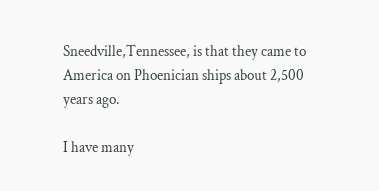Sneedville,Tennessee, is that they came to America on Phoenician ships about 2,500 years ago.

I have many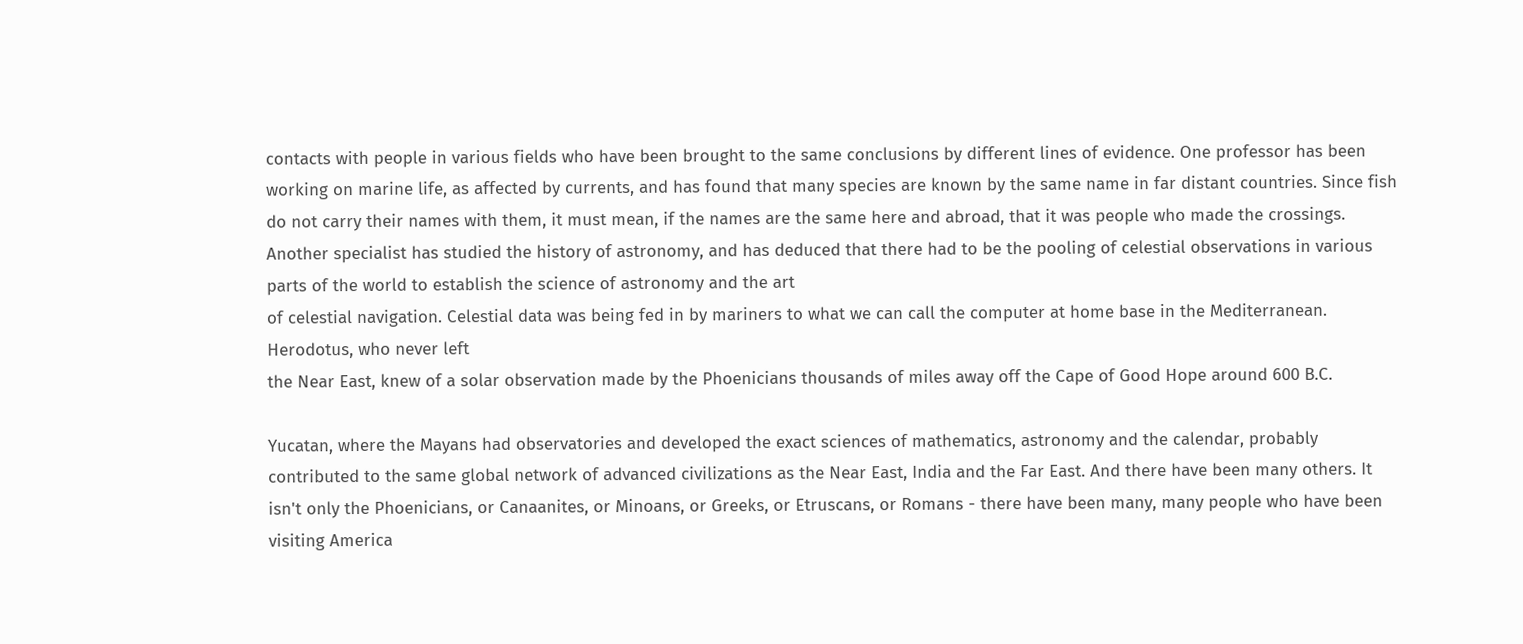contacts with people in various fields who have been brought to the same conclusions by different lines of evidence. One professor has been working on marine life, as affected by currents, and has found that many species are known by the same name in far distant countries. Since fish do not carry their names with them, it must mean, if the names are the same here and abroad, that it was people who made the crossings. Another specialist has studied the history of astronomy, and has deduced that there had to be the pooling of celestial observations in various parts of the world to establish the science of astronomy and the art
of celestial navigation. Celestial data was being fed in by mariners to what we can call the computer at home base in the Mediterranean. Herodotus, who never left
the Near East, knew of a solar observation made by the Phoenicians thousands of miles away off the Cape of Good Hope around 600 B.C.

Yucatan, where the Mayans had observatories and developed the exact sciences of mathematics, astronomy and the calendar, probably contributed to the same global network of advanced civilizations as the Near East, India and the Far East. And there have been many others. It isn't only the Phoenicians, or Canaanites, or Minoans, or Greeks, or Etruscans, or Romans - there have been many, many people who have been visiting America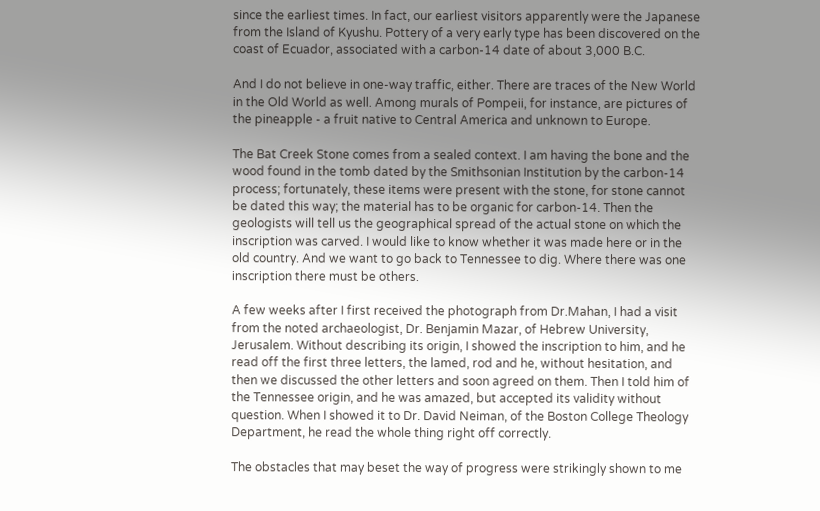since the earliest times. In fact, our earliest visitors apparently were the Japanese from the Island of Kyushu. Pottery of a very early type has been discovered on the coast of Ecuador, associated with a carbon-14 date of about 3,000 B.C.

And I do not believe in one-way traffic, either. There are traces of the New World in the Old World as well. Among murals of Pompeii, for instance, are pictures of
the pineapple - a fruit native to Central America and unknown to Europe.

The Bat Creek Stone comes from a sealed context. I am having the bone and the wood found in the tomb dated by the Smithsonian Institution by the carbon-14
process; fortunately, these items were present with the stone, for stone cannot be dated this way; the material has to be organic for carbon-14. Then the geologists will tell us the geographical spread of the actual stone on which the inscription was carved. I would like to know whether it was made here or in the old country. And we want to go back to Tennessee to dig. Where there was one inscription there must be others.

A few weeks after I first received the photograph from Dr.Mahan, I had a visit from the noted archaeologist, Dr. Benjamin Mazar, of Hebrew University, Jerusalem. Without describing its origin, I showed the inscription to him, and he read off the first three letters, the lamed, rod and he, without hesitation, and then we discussed the other letters and soon agreed on them. Then I told him of the Tennessee origin, and he was amazed, but accepted its validity without question. When I showed it to Dr. David Neiman, of the Boston College Theology Department, he read the whole thing right off correctly.

The obstacles that may beset the way of progress were strikingly shown to me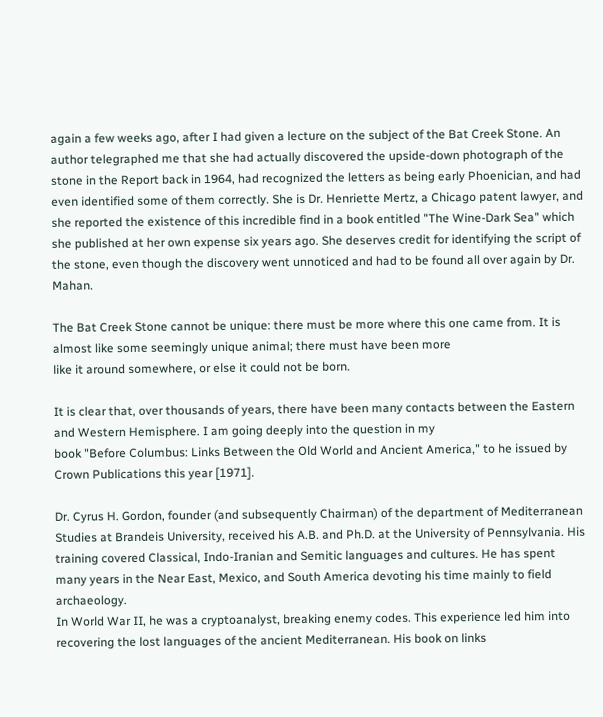again a few weeks ago, after I had given a lecture on the subject of the Bat Creek Stone. An author telegraphed me that she had actually discovered the upside-down photograph of the stone in the Report back in 1964, had recognized the letters as being early Phoenician, and had even identified some of them correctly. She is Dr. Henriette Mertz, a Chicago patent lawyer, and she reported the existence of this incredible find in a book entitled "The Wine-Dark Sea" which she published at her own expense six years ago. She deserves credit for identifying the script of the stone, even though the discovery went unnoticed and had to be found all over again by Dr. Mahan.

The Bat Creek Stone cannot be unique: there must be more where this one came from. It is almost like some seemingly unique animal; there must have been more
like it around somewhere, or else it could not be born.

It is clear that, over thousands of years, there have been many contacts between the Eastern and Western Hemisphere. I am going deeply into the question in my
book "Before Columbus: Links Between the Old World and Ancient America," to he issued by Crown Publications this year [1971].

Dr. Cyrus H. Gordon, founder (and subsequently Chairman) of the department of Mediterranean Studies at Brandeis University, received his A.B. and Ph.D. at the University of Pennsylvania. His training covered Classical, Indo-Iranian and Semitic languages and cultures. He has spent many years in the Near East, Mexico, and South America devoting his time mainly to field archaeology.
In World War II, he was a cryptoanalyst, breaking enemy codes. This experience led him into recovering the lost languages of the ancient Mediterranean. His book on links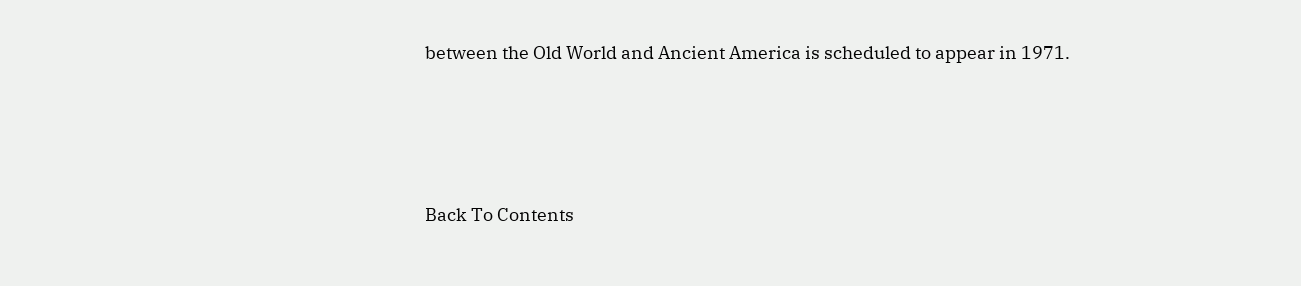between the Old World and Ancient America is scheduled to appear in 1971.




Back To Contents